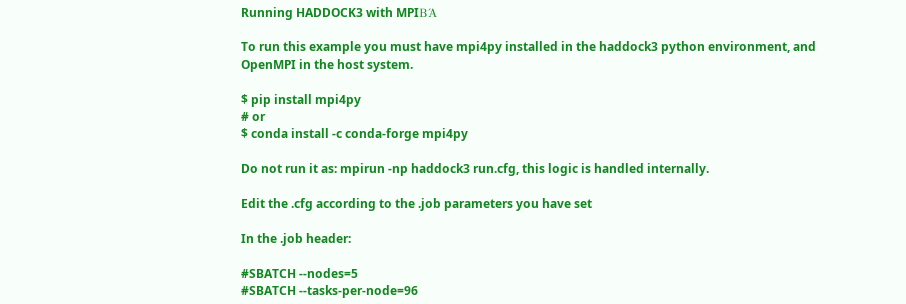Running HADDOCK3 with MPIΒΆ

To run this example you must have mpi4py installed in the haddock3 python environment, and OpenMPI in the host system.

$ pip install mpi4py
# or
$ conda install -c conda-forge mpi4py

Do not run it as: mpirun -np haddock3 run.cfg, this logic is handled internally.

Edit the .cfg according to the .job parameters you have set

In the .job header:

#SBATCH --nodes=5
#SBATCH --tasks-per-node=96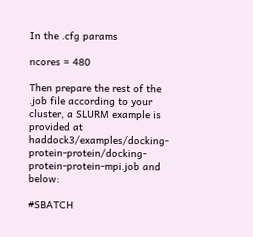In the .cfg params

ncores = 480

Then prepare the rest of the .job file according to your cluster, a SLURM example is provided at haddock3/examples/docking-protein-protein/docking-protein-protein-mpi.job and below:

#SBATCH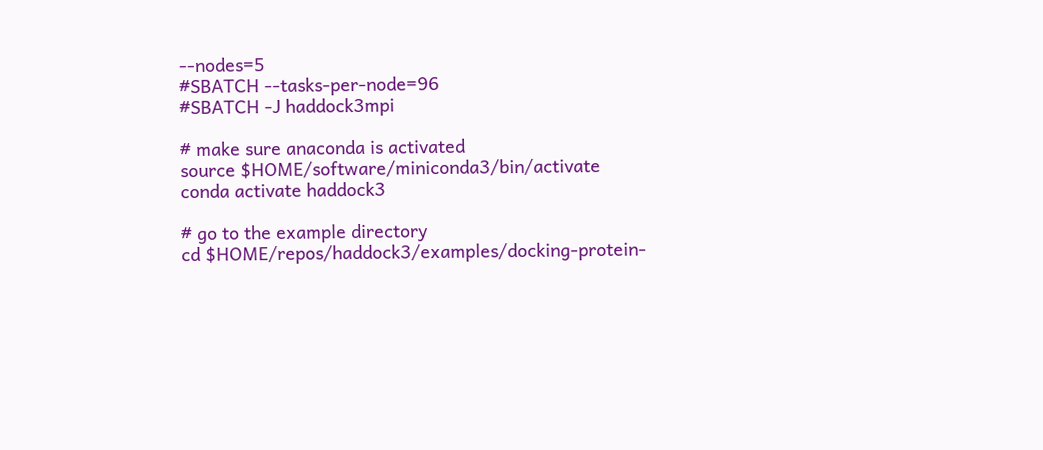--nodes=5
#SBATCH --tasks-per-node=96
#SBATCH -J haddock3mpi

# make sure anaconda is activated
source $HOME/software/miniconda3/bin/activate
conda activate haddock3

# go to the example directory
cd $HOME/repos/haddock3/examples/docking-protein-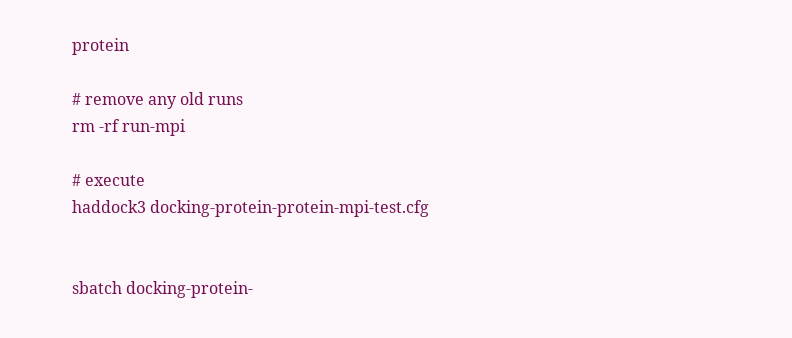protein

# remove any old runs
rm -rf run-mpi

# execute
haddock3 docking-protein-protein-mpi-test.cfg


sbatch docking-protein-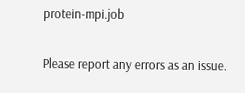protein-mpi.job

Please report any errors as an issue.